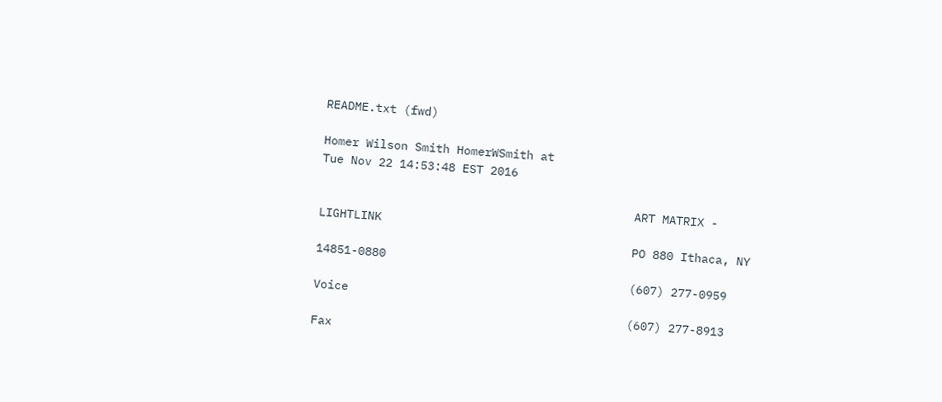README.txt (fwd)

Homer Wilson Smith HomerWSmith at
Tue Nov 22 14:53:48 EST 2016

                                             ART MATRIX - LIGHTLINK
                                             PO 880 Ithaca, NY 14851-0880
                                             (607) 277-0959      Voice
                                             (607) 277-8913      Fax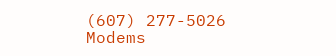(607) 277-5026      Modems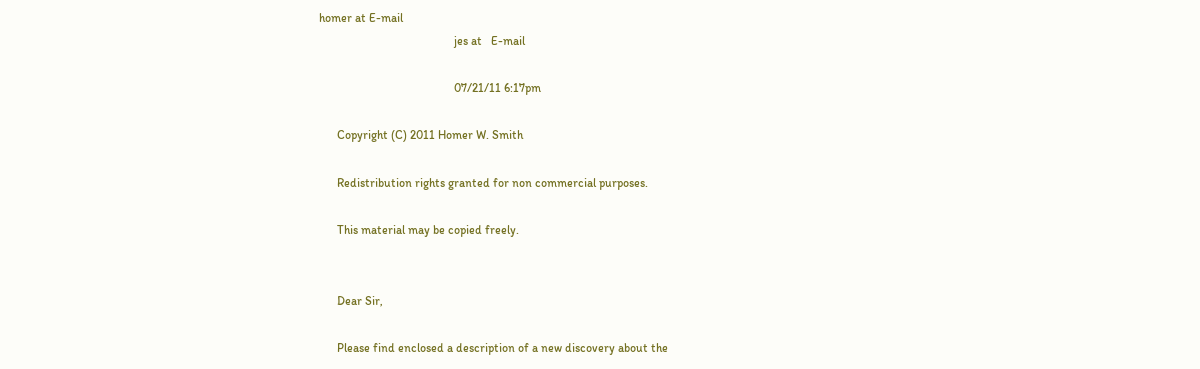homer at E-mail
                                             jes at   E-mail

                                             07/21/11 6:17pm

      Copyright (C) 2011 Homer W. Smith

      Redistribution rights granted for non commercial purposes.

      This material may be copied freely.


      Dear Sir,

      Please find enclosed a description of a new discovery about the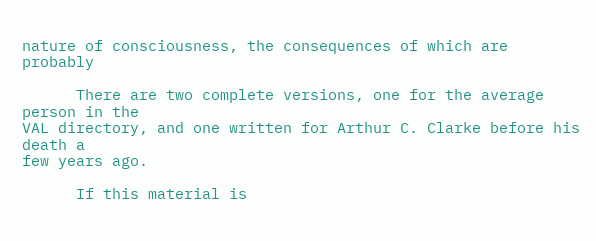nature of consciousness, the consequences of which are probably

      There are two complete versions, one for the average person in the
VAL directory, and one written for Arthur C. Clarke before his death a
few years ago.

      If this material is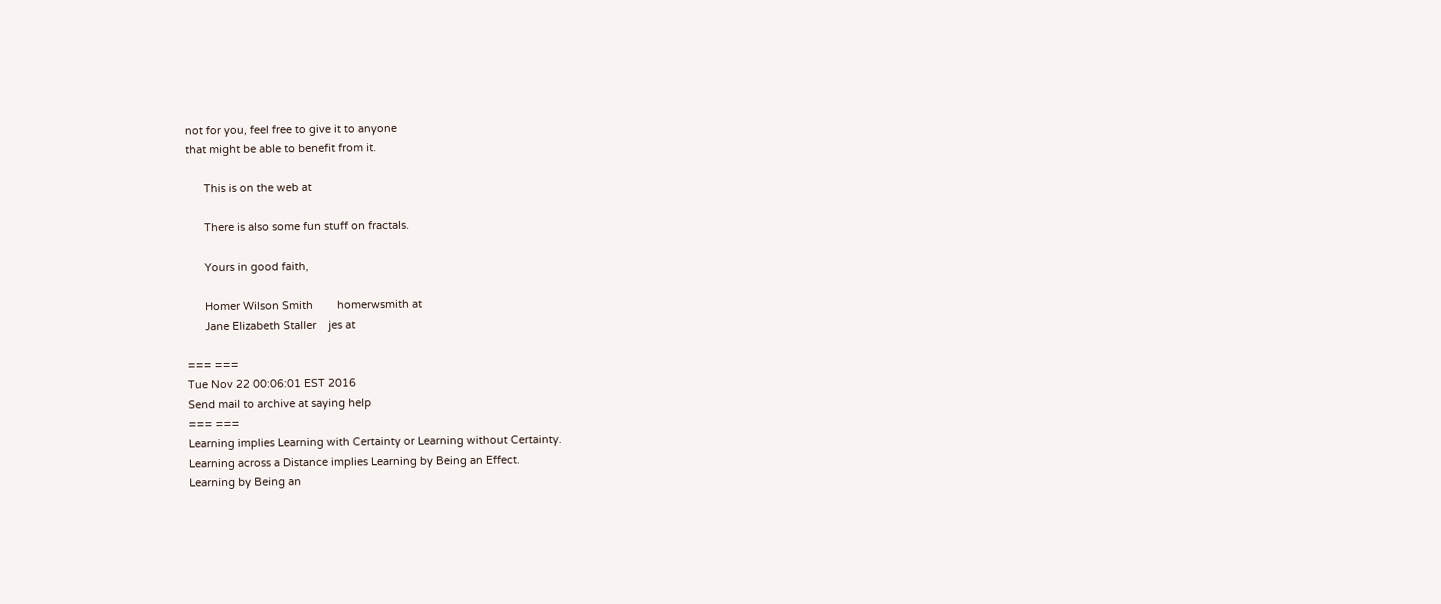not for you, feel free to give it to anyone
that might be able to benefit from it.

      This is on the web at

      There is also some fun stuff on fractals.

      Yours in good faith,

      Homer Wilson Smith        homerwsmith at
      Jane Elizabeth Staller    jes at

=== ===
Tue Nov 22 00:06:01 EST 2016
Send mail to archive at saying help
=== ===
Learning implies Learning with Certainty or Learning without Certainty.
Learning across a Distance implies Learning by Being an Effect.
Learning by Being an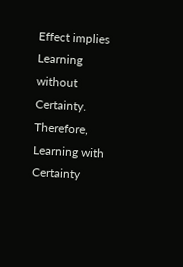Effect implies Learning without Certainty.
Therefore, Learning with Certainty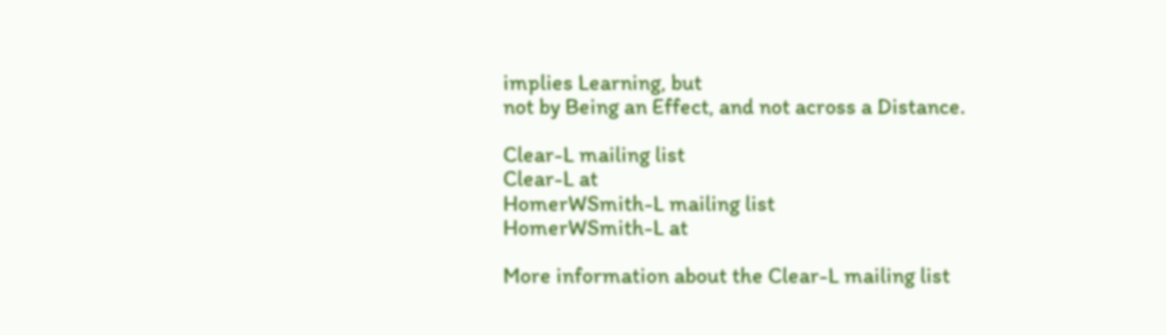implies Learning, but
not by Being an Effect, and not across a Distance.

Clear-L mailing list
Clear-L at
HomerWSmith-L mailing list
HomerWSmith-L at

More information about the Clear-L mailing list